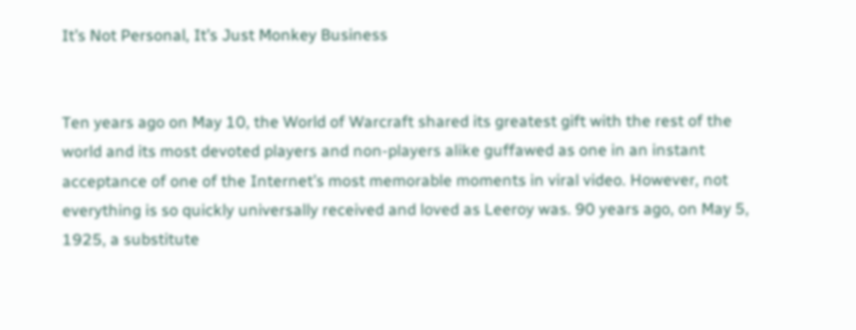It’s Not Personal, It’s Just Monkey Business


Ten years ago on May 10, the World of Warcraft shared its greatest gift with the rest of the world and its most devoted players and non-players alike guffawed as one in an instant acceptance of one of the Internet’s most memorable moments in viral video. However, not everything is so quickly universally received and loved as Leeroy was. 90 years ago, on May 5, 1925, a substitute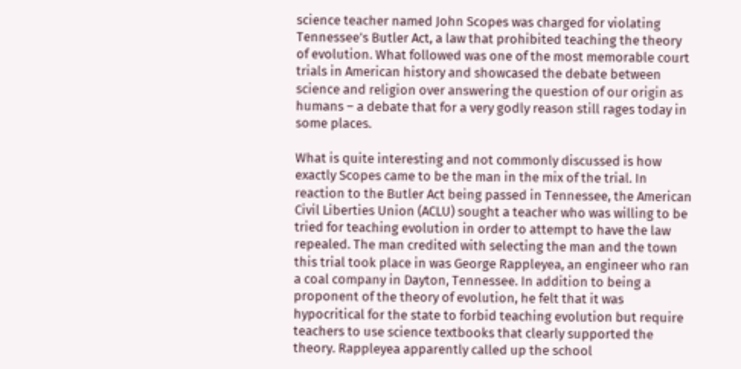science teacher named John Scopes was charged for violating Tennessee’s Butler Act, a law that prohibited teaching the theory of evolution. What followed was one of the most memorable court trials in American history and showcased the debate between science and religion over answering the question of our origin as humans – a debate that for a very godly reason still rages today in some places.

What is quite interesting and not commonly discussed is how exactly Scopes came to be the man in the mix of the trial. In reaction to the Butler Act being passed in Tennessee, the American Civil Liberties Union (ACLU) sought a teacher who was willing to be tried for teaching evolution in order to attempt to have the law repealed. The man credited with selecting the man and the town this trial took place in was George Rappleyea, an engineer who ran a coal company in Dayton, Tennessee. In addition to being a proponent of the theory of evolution, he felt that it was hypocritical for the state to forbid teaching evolution but require teachers to use science textbooks that clearly supported the theory. Rappleyea apparently called up the school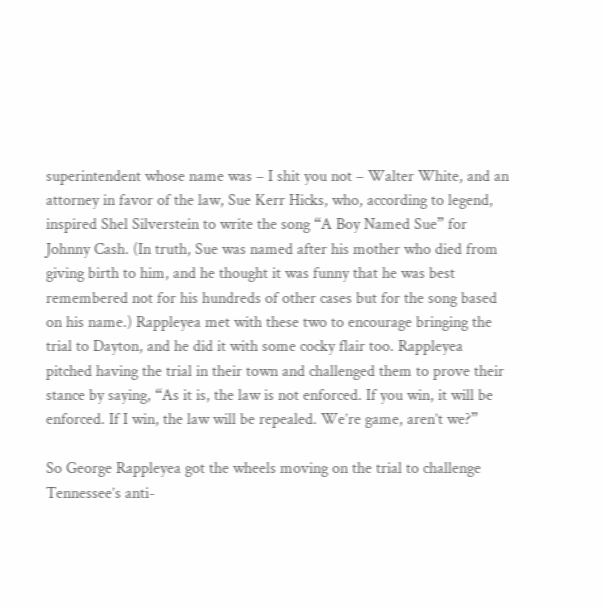superintendent whose name was – I shit you not – Walter White, and an attorney in favor of the law, Sue Kerr Hicks, who, according to legend, inspired Shel Silverstein to write the song “A Boy Named Sue” for Johnny Cash. (In truth, Sue was named after his mother who died from giving birth to him, and he thought it was funny that he was best remembered not for his hundreds of other cases but for the song based on his name.) Rappleyea met with these two to encourage bringing the trial to Dayton, and he did it with some cocky flair too. Rappleyea pitched having the trial in their town and challenged them to prove their stance by saying, “As it is, the law is not enforced. If you win, it will be enforced. If I win, the law will be repealed. We’re game, aren’t we?”

So George Rappleyea got the wheels moving on the trial to challenge Tennessee’s anti-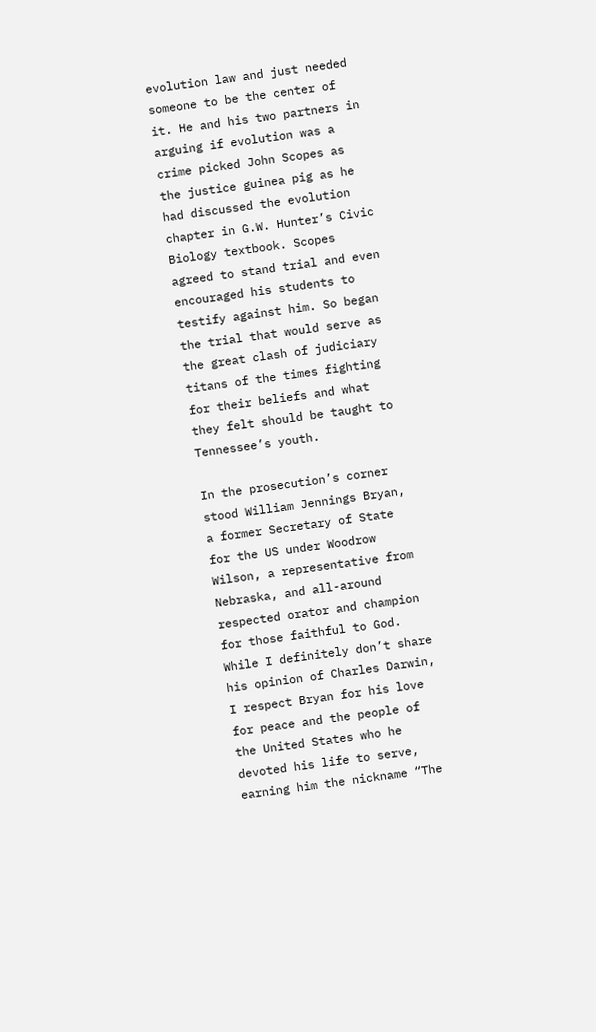evolution law and just needed someone to be the center of it. He and his two partners in arguing if evolution was a crime picked John Scopes as the justice guinea pig as he had discussed the evolution chapter in G.W. Hunter’s Civic Biology textbook. Scopes agreed to stand trial and even encouraged his students to testify against him. So began the trial that would serve as the great clash of judiciary titans of the times fighting for their beliefs and what they felt should be taught to Tennessee’s youth.

In the prosecution’s corner stood William Jennings Bryan, a former Secretary of State for the US under Woodrow Wilson, a representative from Nebraska, and all-around respected orator and champion for those faithful to God. While I definitely don’t share his opinion of Charles Darwin, I respect Bryan for his love for peace and the people of the United States who he devoted his life to serve, earning him the nickname “The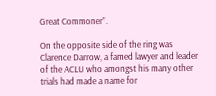Great Commoner”.

On the opposite side of the ring was Clarence Darrow, a famed lawyer and leader of the ACLU who amongst his many other trials had made a name for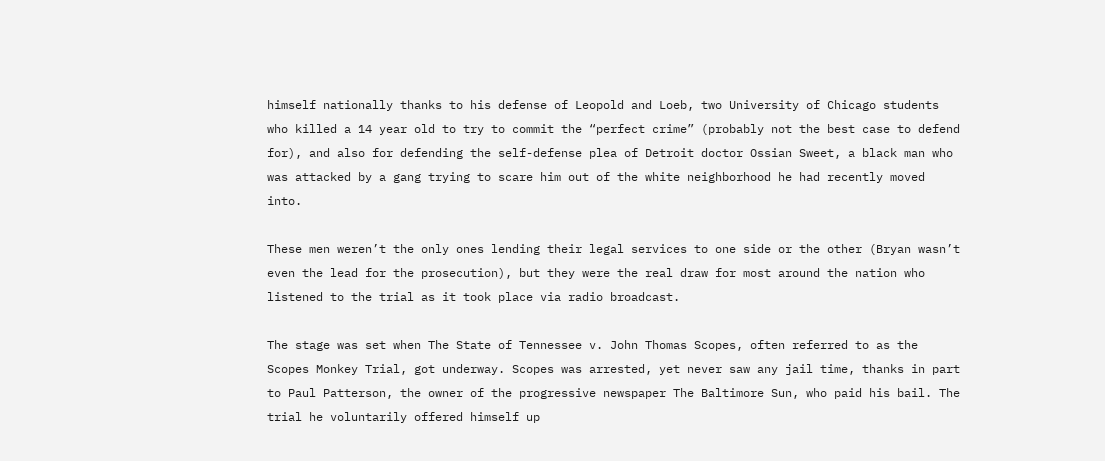himself nationally thanks to his defense of Leopold and Loeb, two University of Chicago students who killed a 14 year old to try to commit the “perfect crime” (probably not the best case to defend for), and also for defending the self-defense plea of Detroit doctor Ossian Sweet, a black man who was attacked by a gang trying to scare him out of the white neighborhood he had recently moved into.

These men weren’t the only ones lending their legal services to one side or the other (Bryan wasn’t even the lead for the prosecution), but they were the real draw for most around the nation who listened to the trial as it took place via radio broadcast.

The stage was set when The State of Tennessee v. John Thomas Scopes, often referred to as the Scopes Monkey Trial, got underway. Scopes was arrested, yet never saw any jail time, thanks in part to Paul Patterson, the owner of the progressive newspaper The Baltimore Sun, who paid his bail. The trial he voluntarily offered himself up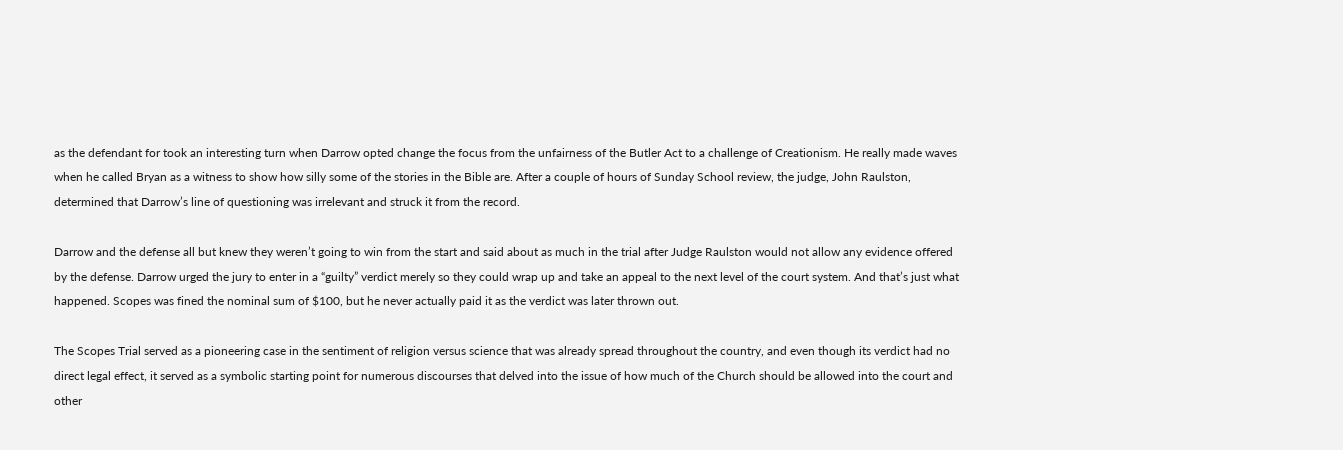as the defendant for took an interesting turn when Darrow opted change the focus from the unfairness of the Butler Act to a challenge of Creationism. He really made waves when he called Bryan as a witness to show how silly some of the stories in the Bible are. After a couple of hours of Sunday School review, the judge, John Raulston, determined that Darrow’s line of questioning was irrelevant and struck it from the record.

Darrow and the defense all but knew they weren’t going to win from the start and said about as much in the trial after Judge Raulston would not allow any evidence offered by the defense. Darrow urged the jury to enter in a “guilty” verdict merely so they could wrap up and take an appeal to the next level of the court system. And that’s just what happened. Scopes was fined the nominal sum of $100, but he never actually paid it as the verdict was later thrown out.

The Scopes Trial served as a pioneering case in the sentiment of religion versus science that was already spread throughout the country, and even though its verdict had no direct legal effect, it served as a symbolic starting point for numerous discourses that delved into the issue of how much of the Church should be allowed into the court and other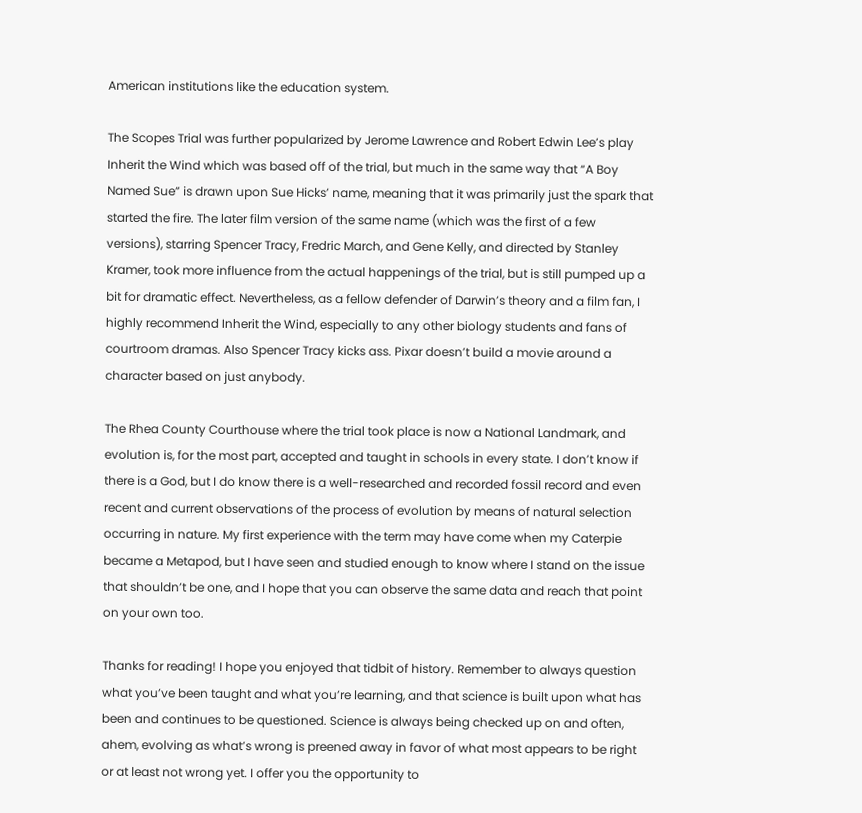American institutions like the education system.

The Scopes Trial was further popularized by Jerome Lawrence and Robert Edwin Lee’s play Inherit the Wind which was based off of the trial, but much in the same way that “A Boy Named Sue” is drawn upon Sue Hicks’ name, meaning that it was primarily just the spark that started the fire. The later film version of the same name (which was the first of a few versions), starring Spencer Tracy, Fredric March, and Gene Kelly, and directed by Stanley Kramer, took more influence from the actual happenings of the trial, but is still pumped up a bit for dramatic effect. Nevertheless, as a fellow defender of Darwin’s theory and a film fan, I highly recommend Inherit the Wind, especially to any other biology students and fans of courtroom dramas. Also Spencer Tracy kicks ass. Pixar doesn’t build a movie around a character based on just anybody.

The Rhea County Courthouse where the trial took place is now a National Landmark, and evolution is, for the most part, accepted and taught in schools in every state. I don’t know if there is a God, but I do know there is a well-researched and recorded fossil record and even recent and current observations of the process of evolution by means of natural selection occurring in nature. My first experience with the term may have come when my Caterpie became a Metapod, but I have seen and studied enough to know where I stand on the issue that shouldn’t be one, and I hope that you can observe the same data and reach that point on your own too.

Thanks for reading! I hope you enjoyed that tidbit of history. Remember to always question what you’ve been taught and what you’re learning, and that science is built upon what has been and continues to be questioned. Science is always being checked up on and often, ahem, evolving as what’s wrong is preened away in favor of what most appears to be right or at least not wrong yet. I offer you the opportunity to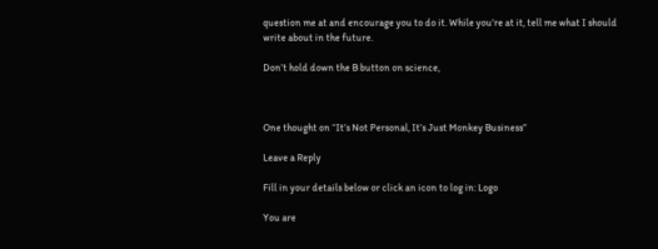question me at and encourage you to do it. While you’re at it, tell me what I should write about in the future.

Don’t hold down the B button on science,



One thought on “It’s Not Personal, It’s Just Monkey Business”

Leave a Reply

Fill in your details below or click an icon to log in: Logo

You are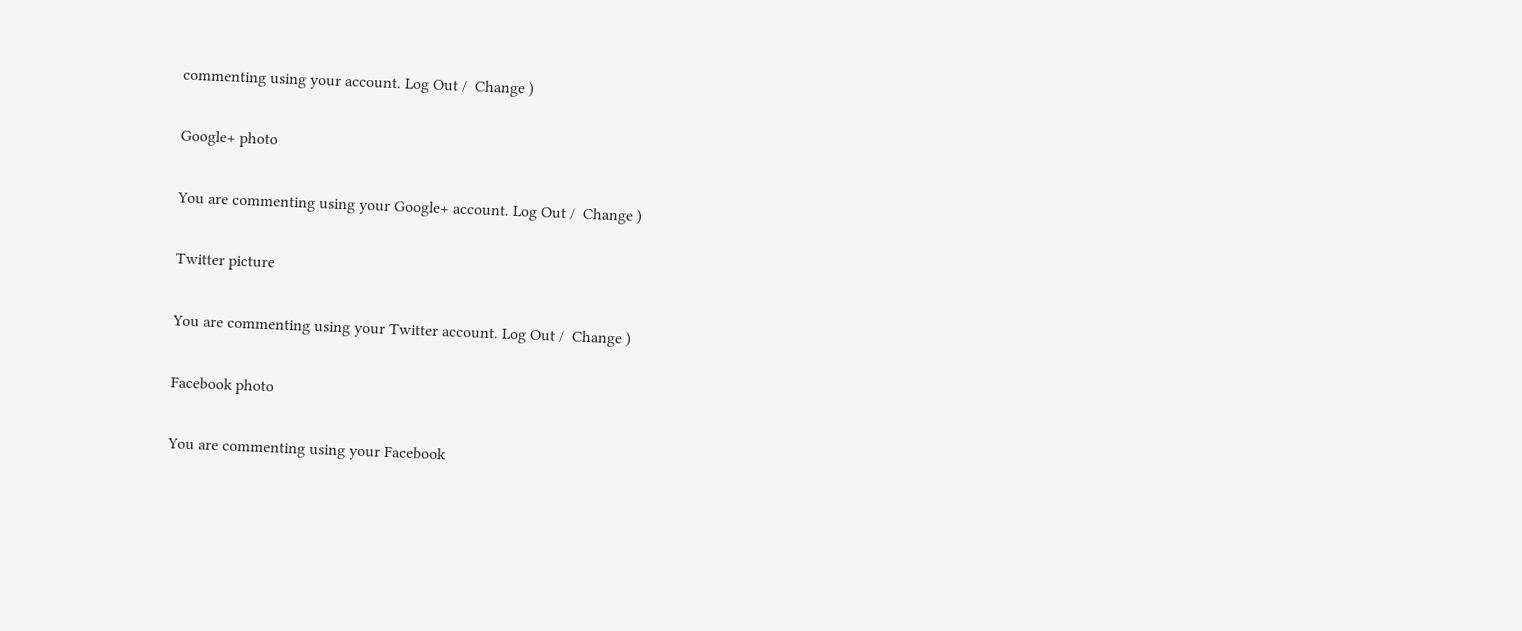commenting using your account. Log Out /  Change )

Google+ photo

You are commenting using your Google+ account. Log Out /  Change )

Twitter picture

You are commenting using your Twitter account. Log Out /  Change )

Facebook photo

You are commenting using your Facebook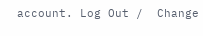account. Log Out /  Change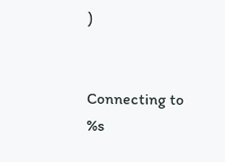)


Connecting to %s